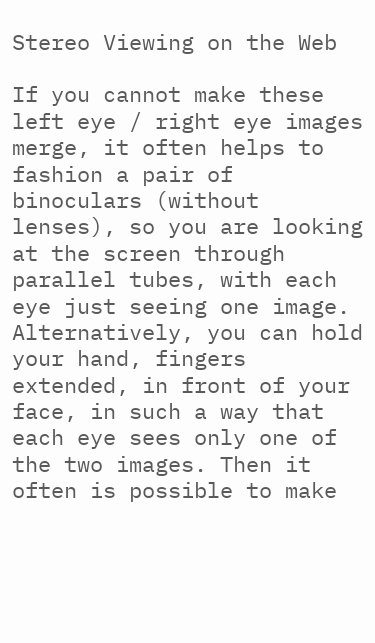Stereo Viewing on the Web

If you cannot make these left eye / right eye images merge, it often helps to fashion a pair of binoculars (without lenses), so you are looking at the screen through parallel tubes, with each eye just seeing one image. Alternatively, you can hold your hand, fingers extended, in front of your face, in such a way that each eye sees only one of the two images. Then it often is possible to make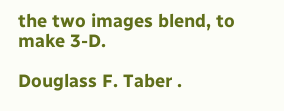the two images blend, to make 3-D.

Douglass F. Taber .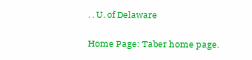. . U. of Delaware

Home Page: Taber home page.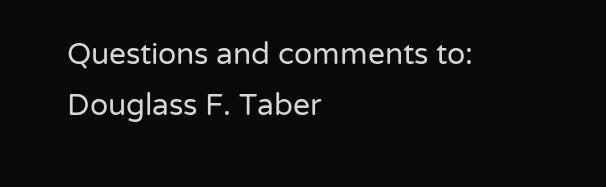Questions and comments to: Douglass F. Taber